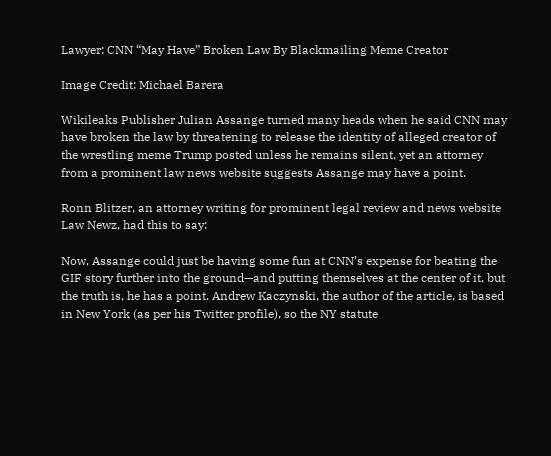Lawyer: CNN “May Have” Broken Law By Blackmailing Meme Creator

Image Credit: Michael Barera

Wikileaks Publisher Julian Assange turned many heads when he said CNN may have broken the law by threatening to release the identity of alleged creator of the wrestling meme Trump posted unless he remains silent, yet an attorney from a prominent law news website suggests Assange may have a point.

Ronn Blitzer, an attorney writing for prominent legal review and news website Law Newz, had this to say:

Now, Assange could just be having some fun at CNN’s expense for beating the GIF story further into the ground—and putting themselves at the center of it, but the truth is, he has a point. Andrew Kaczynski, the author of the article, is based in New York (as per his Twitter profile), so the NY statute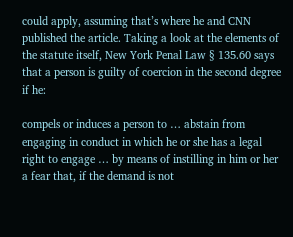could apply, assuming that’s where he and CNN published the article. Taking a look at the elements of the statute itself, New York Penal Law § 135.60 says that a person is guilty of coercion in the second degree if he:

compels or induces a person to … abstain from engaging in conduct in which he or she has a legal right to engage … by means of instilling in him or her a fear that, if the demand is not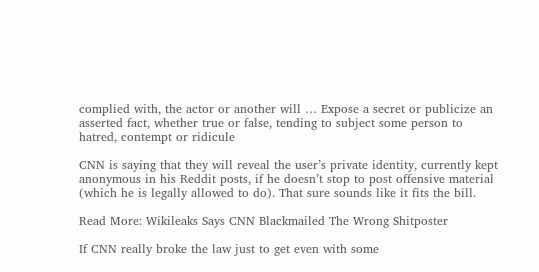complied with, the actor or another will … Expose a secret or publicize an asserted fact, whether true or false, tending to subject some person to hatred, contempt or ridicule

CNN is saying that they will reveal the user’s private identity, currently kept anonymous in his Reddit posts, if he doesn’t stop to post offensive material (which he is legally allowed to do). That sure sounds like it fits the bill.

Read More: Wikileaks Says CNN Blackmailed The Wrong Shitposter

If CNN really broke the law just to get even with some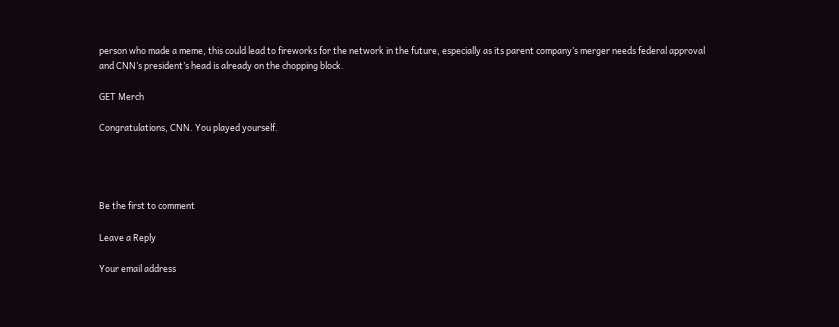person who made a meme, this could lead to fireworks for the network in the future, especially as its parent company’s merger needs federal approval and CNN’s president’s head is already on the chopping block.

GET Merch

Congratulations, CNN. You played yourself.




Be the first to comment

Leave a Reply

Your email address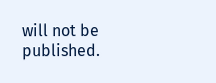will not be published.